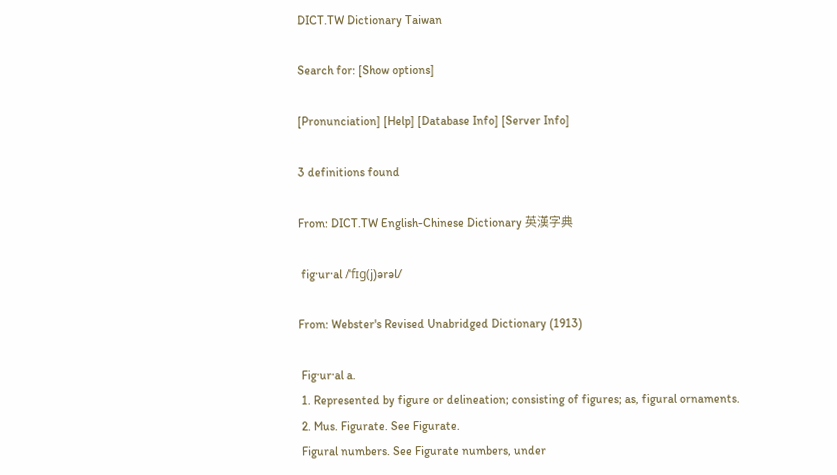DICT.TW Dictionary Taiwan

Search for: [Show options]

[Pronunciation] [Help] [Database Info] [Server Info]

3 definitions found

From: DICT.TW English-Chinese Dictionary 英漢字典

 fig·ur·al /ˈfɪg(j)ərəl/

From: Webster's Revised Unabridged Dictionary (1913)

 Fig·ur·al a.
 1. Represented by figure or delineation; consisting of figures; as, figural ornaments.
 2. Mus. Figurate. See Figurate.
 Figural numbers. See Figurate numbers, under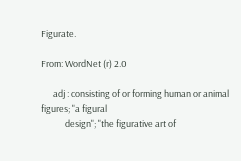Figurate.

From: WordNet (r) 2.0

      adj : consisting of or forming human or animal figures; "a figural
            design"; "the figurative art of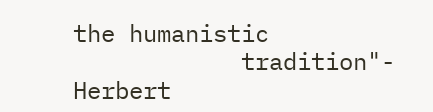the humanistic
            tradition"- Herbert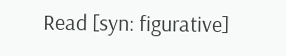Read [syn: figurative]